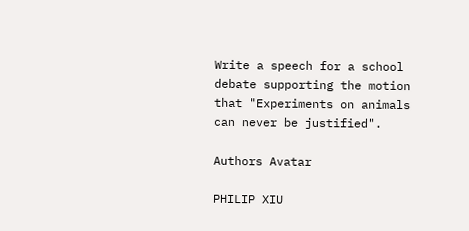Write a speech for a school debate supporting the motion that "Experiments on animals can never be justified".

Authors Avatar

PHILIP XIU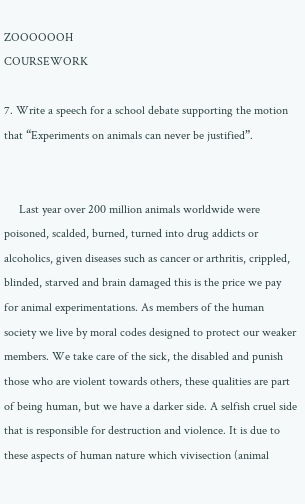ZOOOOOOH                                                 COURSEWORK

7. Write a speech for a school debate supporting the motion that “Experiments on animals can never be justified”.


     Last year over 200 million animals worldwide were poisoned, scalded, burned, turned into drug addicts or alcoholics, given diseases such as cancer or arthritis, crippled, blinded, starved and brain damaged this is the price we pay for animal experimentations. As members of the human society we live by moral codes designed to protect our weaker members. We take care of the sick, the disabled and punish those who are violent towards others, these qualities are part of being human, but we have a darker side. A selfish cruel side that is responsible for destruction and violence. It is due to these aspects of human nature which vivisection (animal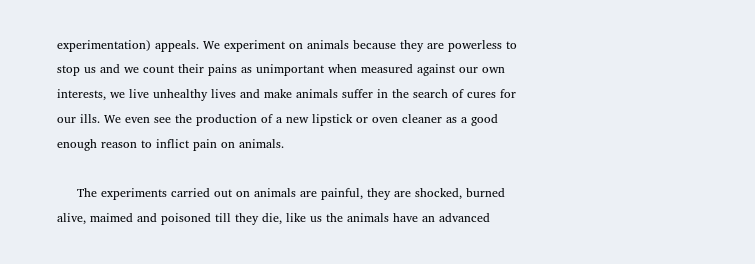experimentation) appeals. We experiment on animals because they are powerless to stop us and we count their pains as unimportant when measured against our own interests, we live unhealthy lives and make animals suffer in the search of cures for our ills. We even see the production of a new lipstick or oven cleaner as a good enough reason to inflict pain on animals.

     The experiments carried out on animals are painful, they are shocked, burned alive, maimed and poisoned till they die, like us the animals have an advanced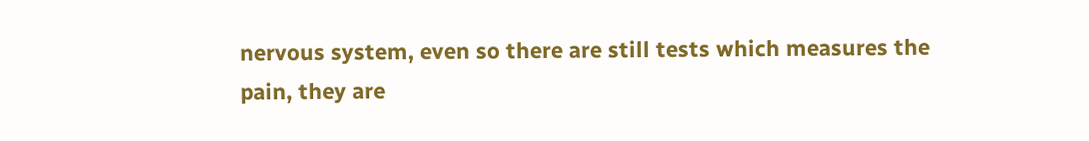nervous system, even so there are still tests which measures the pain, they are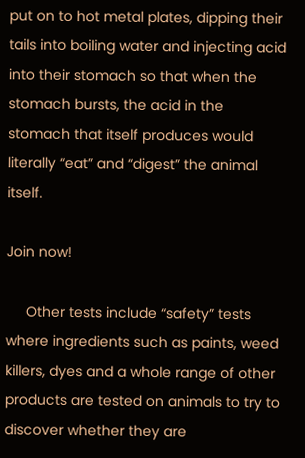put on to hot metal plates, dipping their tails into boiling water and injecting acid into their stomach so that when the stomach bursts, the acid in the stomach that itself produces would literally “eat” and “digest” the animal itself.

Join now!

     Other tests include “safety” tests where ingredients such as paints, weed killers, dyes and a whole range of other products are tested on animals to try to discover whether they are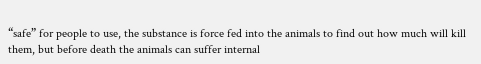“safe” for people to use, the substance is force fed into the animals to find out how much will kill them, but before death the animals can suffer internal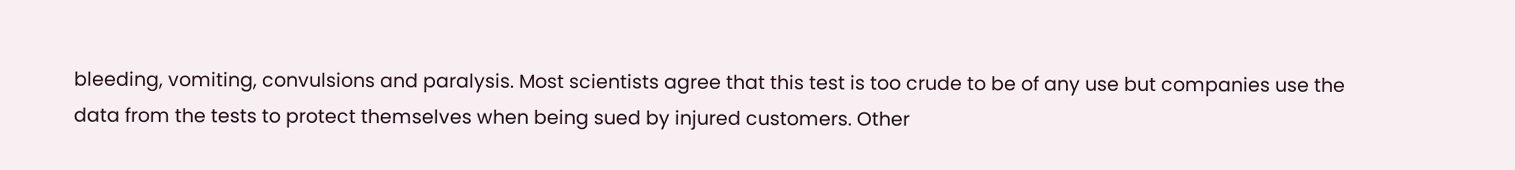bleeding, vomiting, convulsions and paralysis. Most scientists agree that this test is too crude to be of any use but companies use the data from the tests to protect themselves when being sued by injured customers. Other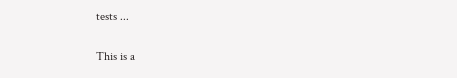tests ...

This is a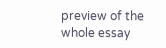preview of the whole essay